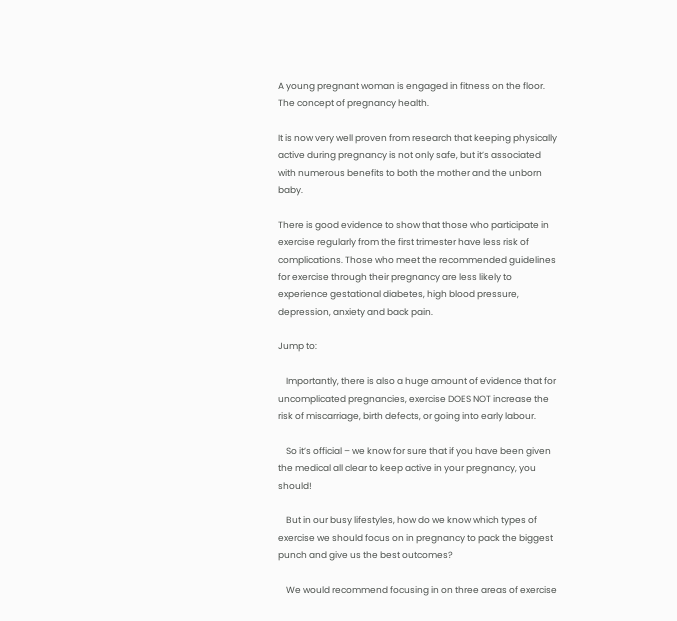A young pregnant woman is engaged in fitness on the floor. The concept of pregnancy health.

It is now very well proven from research that keeping physically active during pregnancy is not only safe, but it’s associated with numerous benefits to both the mother and the unborn baby.

There is good evidence to show that those who participate in exercise regularly from the first trimester have less risk of complications. Those who meet the recommended guidelines for exercise through their pregnancy are less likely to experience gestational diabetes, high blood pressure, depression, anxiety and back pain.

Jump to:

    Importantly, there is also a huge amount of evidence that for uncomplicated pregnancies, exercise DOES NOT increase the risk of miscarriage, birth defects, or going into early labour.

    So it’s official – we know for sure that if you have been given the medical all clear to keep active in your pregnancy, you should!

    But in our busy lifestyles, how do we know which types of exercise we should focus on in pregnancy to pack the biggest punch and give us the best outcomes?

    We would recommend focusing in on three areas of exercise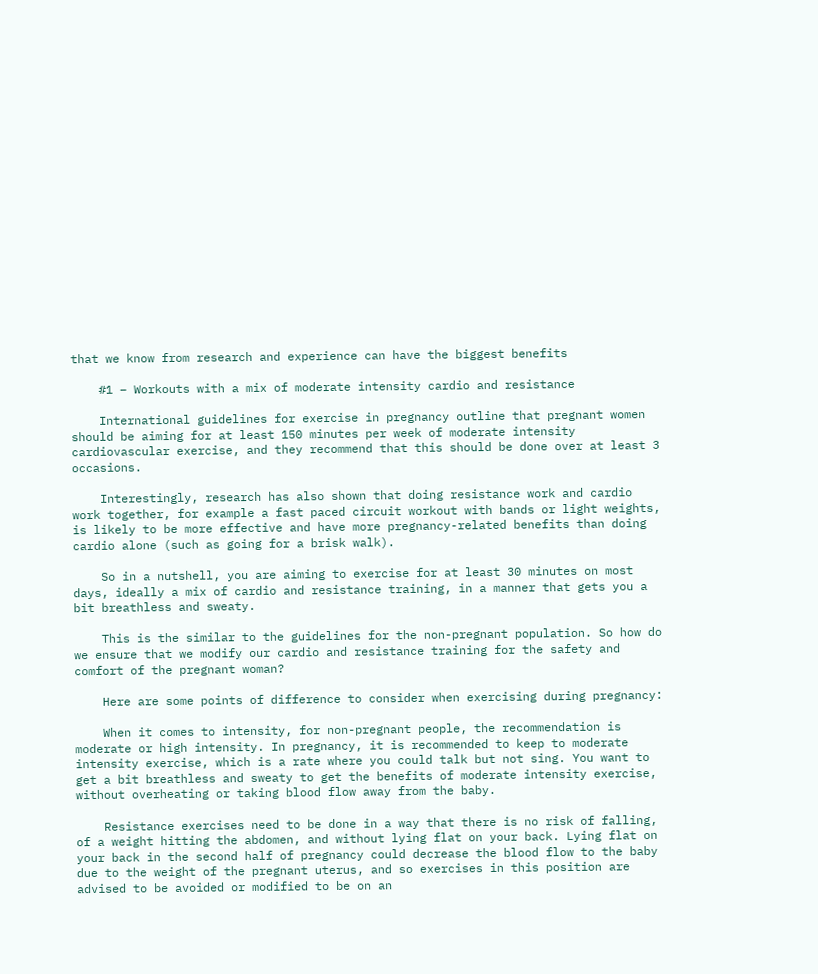that we know from research and experience can have the biggest benefits

    #1 – Workouts with a mix of moderate intensity cardio and resistance

    International guidelines for exercise in pregnancy outline that pregnant women should be aiming for at least 150 minutes per week of moderate intensity cardiovascular exercise, and they recommend that this should be done over at least 3 occasions.

    Interestingly, research has also shown that doing resistance work and cardio work together, for example a fast paced circuit workout with bands or light weights, is likely to be more effective and have more pregnancy-related benefits than doing cardio alone (such as going for a brisk walk).

    So in a nutshell, you are aiming to exercise for at least 30 minutes on most days, ideally a mix of cardio and resistance training, in a manner that gets you a bit breathless and sweaty.

    This is the similar to the guidelines for the non-pregnant population. So how do we ensure that we modify our cardio and resistance training for the safety and comfort of the pregnant woman?

    Here are some points of difference to consider when exercising during pregnancy:

    When it comes to intensity, for non-pregnant people, the recommendation is moderate or high intensity. In pregnancy, it is recommended to keep to moderate intensity exercise, which is a rate where you could talk but not sing. You want to get a bit breathless and sweaty to get the benefits of moderate intensity exercise, without overheating or taking blood flow away from the baby.

    Resistance exercises need to be done in a way that there is no risk of falling, of a weight hitting the abdomen, and without lying flat on your back. Lying flat on your back in the second half of pregnancy could decrease the blood flow to the baby due to the weight of the pregnant uterus, and so exercises in this position are advised to be avoided or modified to be on an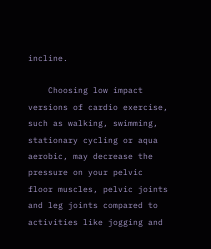incline.

    Choosing low impact versions of cardio exercise, such as walking, swimming, stationary cycling or aqua aerobic, may decrease the pressure on your pelvic floor muscles, pelvic joints and leg joints compared to activities like jogging and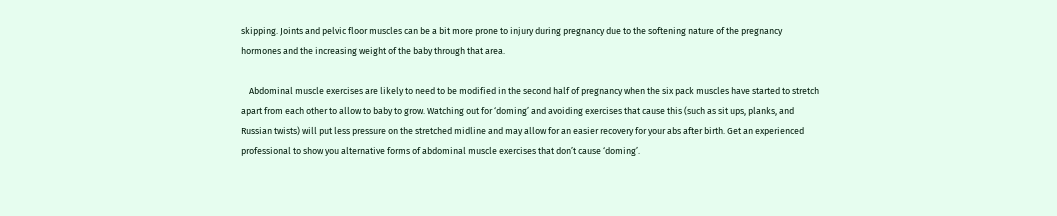skipping. Joints and pelvic floor muscles can be a bit more prone to injury during pregnancy due to the softening nature of the pregnancy hormones and the increasing weight of the baby through that area.

    Abdominal muscle exercises are likely to need to be modified in the second half of pregnancy when the six pack muscles have started to stretch apart from each other to allow to baby to grow. Watching out for ‘doming’ and avoiding exercises that cause this (such as sit ups, planks, and Russian twists) will put less pressure on the stretched midline and may allow for an easier recovery for your abs after birth. Get an experienced professional to show you alternative forms of abdominal muscle exercises that don’t cause ‘doming’.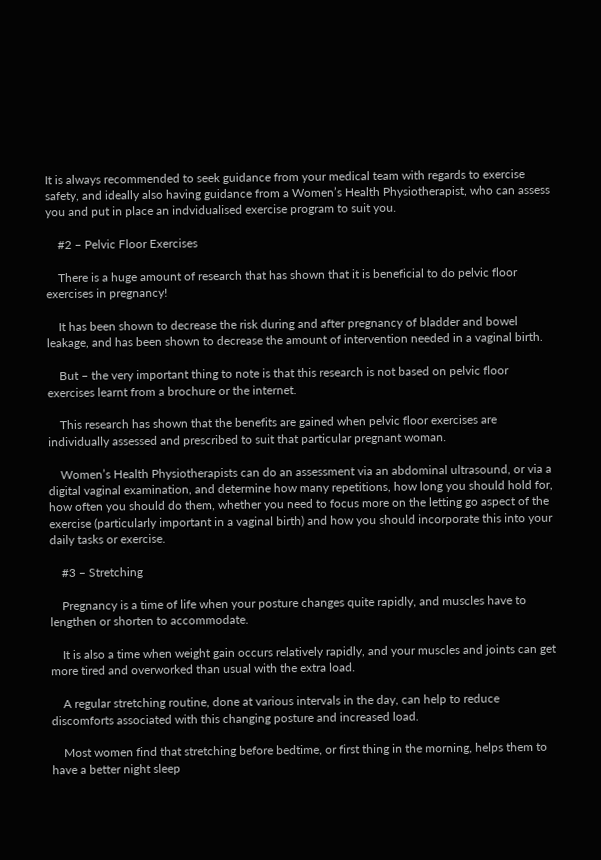It is always recommended to seek guidance from your medical team with regards to exercise safety, and ideally also having guidance from a Women’s Health Physiotherapist, who can assess you and put in place an indvidualised exercise program to suit you.

    #2 – Pelvic Floor Exercises

    There is a huge amount of research that has shown that it is beneficial to do pelvic floor exercises in pregnancy!

    It has been shown to decrease the risk during and after pregnancy of bladder and bowel leakage, and has been shown to decrease the amount of intervention needed in a vaginal birth.

    But – the very important thing to note is that this research is not based on pelvic floor exercises learnt from a brochure or the internet.

    This research has shown that the benefits are gained when pelvic floor exercises are individually assessed and prescribed to suit that particular pregnant woman.

    Women’s Health Physiotherapists can do an assessment via an abdominal ultrasound, or via a digital vaginal examination, and determine how many repetitions, how long you should hold for, how often you should do them, whether you need to focus more on the letting go aspect of the exercise (particularly important in a vaginal birth) and how you should incorporate this into your daily tasks or exercise.

    #3 – Stretching

    Pregnancy is a time of life when your posture changes quite rapidly, and muscles have to lengthen or shorten to accommodate.

    It is also a time when weight gain occurs relatively rapidly, and your muscles and joints can get more tired and overworked than usual with the extra load.

    A regular stretching routine, done at various intervals in the day, can help to reduce discomforts associated with this changing posture and increased load.

    Most women find that stretching before bedtime, or first thing in the morning, helps them to have a better night sleep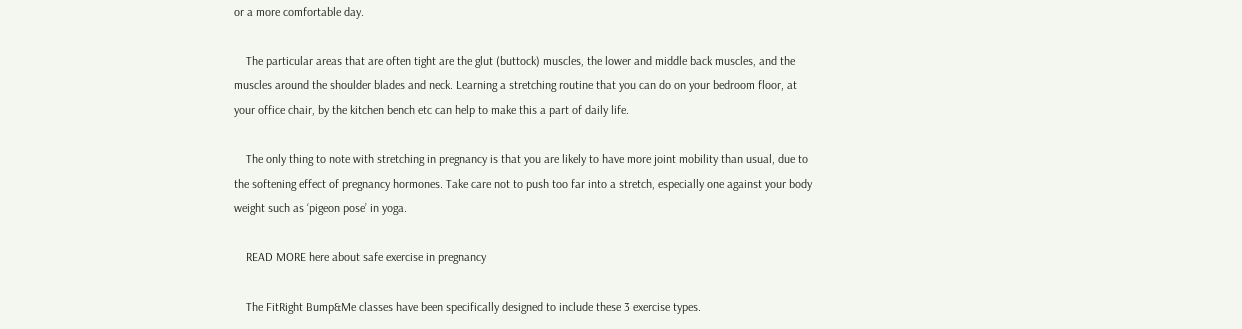or a more comfortable day.

    The particular areas that are often tight are the glut (buttock) muscles, the lower and middle back muscles, and the muscles around the shoulder blades and neck. Learning a stretching routine that you can do on your bedroom floor, at your office chair, by the kitchen bench etc can help to make this a part of daily life.

    The only thing to note with stretching in pregnancy is that you are likely to have more joint mobility than usual, due to the softening effect of pregnancy hormones. Take care not to push too far into a stretch, especially one against your body weight such as ‘pigeon pose’ in yoga.

    READ MORE here about safe exercise in pregnancy

    The FitRight Bump&Me classes have been specifically designed to include these 3 exercise types.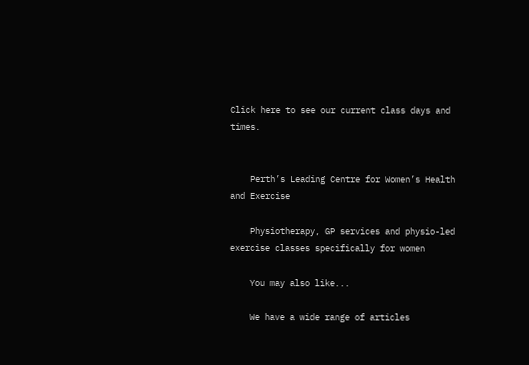Click here to see our current class days and times.


    Perth’s Leading Centre for Women’s Health and Exercise

    Physiotherapy, GP services and physio-led exercise classes specifically for women

    You may also like...

    We have a wide range of articles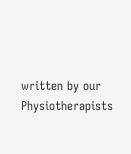written by our Physiotherapists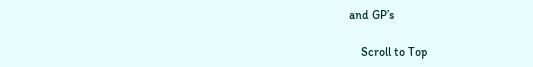and GP’s

    Scroll to Top